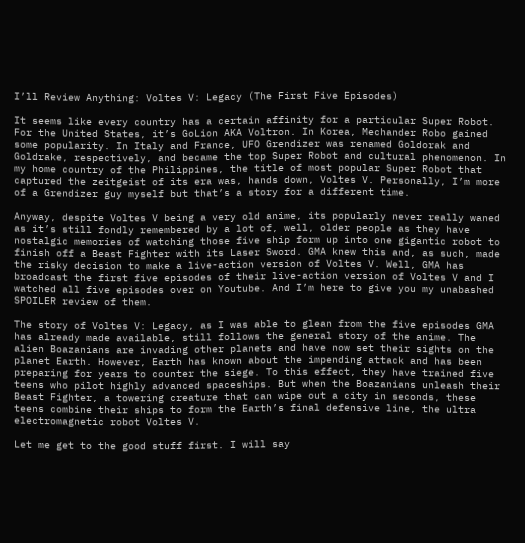I’ll Review Anything: Voltes V: Legacy (The First Five Episodes)

It seems like every country has a certain affinity for a particular Super Robot. For the United States, it’s GoLion AKA Voltron. In Korea, Mechander Robo gained some popularity. In Italy and France, UFO Grendizer was renamed Goldorak and Goldrake, respectively, and became the top Super Robot and cultural phenomenon. In my home country of the Philippines, the title of most popular Super Robot that captured the zeitgeist of its era was, hands down, Voltes V. Personally, I’m more of a Grendizer guy myself but that’s a story for a different time.

Anyway, despite Voltes V being a very old anime, its popularly never really waned as it’s still fondly remembered by a lot of, well, older people as they have nostalgic memories of watching those five ship form up into one gigantic robot to finish off a Beast Fighter with its Laser Sword. GMA knew this and, as such, made the risky decision to make a live-action version of Voltes V. Well, GMA has broadcast the first five episodes of their live-action version of Voltes V and I watched all five episodes over on Youtube. And I’m here to give you my unabashed SPOILER review of them.

The story of Voltes V: Legacy, as I was able to glean from the five episodes GMA has already made available, still follows the general story of the anime. The alien Boazanians are invading other planets and have now set their sights on the planet Earth. However, Earth has known about the impending attack and has been preparing for years to counter the siege. To this effect, they have trained five teens who pilot highly advanced spaceships. But when the Boazanians unleash their Beast Fighter, a towering creature that can wipe out a city in seconds, these teens combine their ships to form the Earth’s final defensive line, the ultra electromagnetic robot Voltes V.

Let me get to the good stuff first. I will say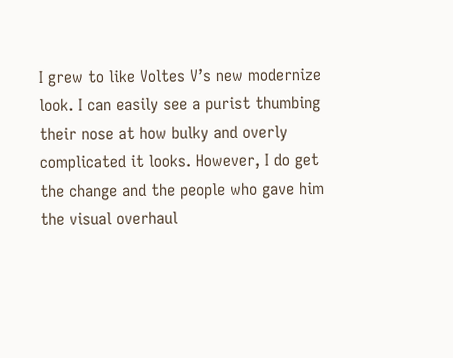I grew to like Voltes V’s new modernize look. I can easily see a purist thumbing their nose at how bulky and overly complicated it looks. However, I do get the change and the people who gave him the visual overhaul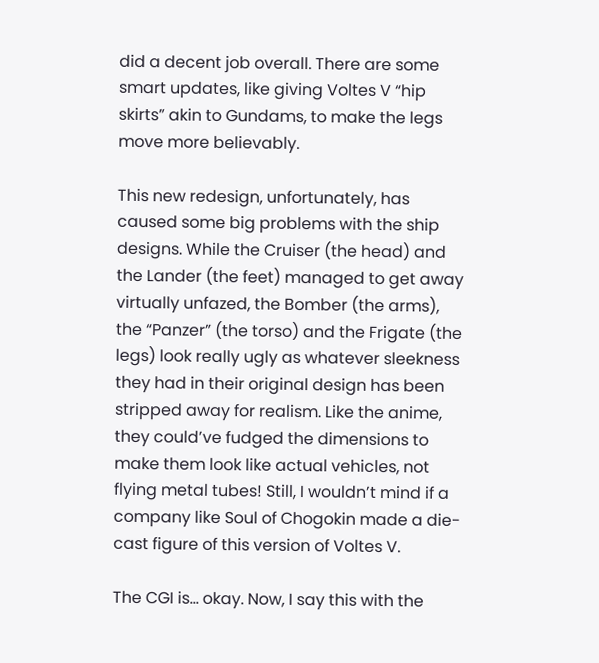did a decent job overall. There are some smart updates, like giving Voltes V “hip skirts” akin to Gundams, to make the legs move more believably.

This new redesign, unfortunately, has caused some big problems with the ship designs. While the Cruiser (the head) and the Lander (the feet) managed to get away virtually unfazed, the Bomber (the arms), the “Panzer” (the torso) and the Frigate (the legs) look really ugly as whatever sleekness they had in their original design has been stripped away for realism. Like the anime, they could’ve fudged the dimensions to make them look like actual vehicles, not flying metal tubes! Still, I wouldn’t mind if a company like Soul of Chogokin made a die-cast figure of this version of Voltes V.

The CGI is… okay. Now, I say this with the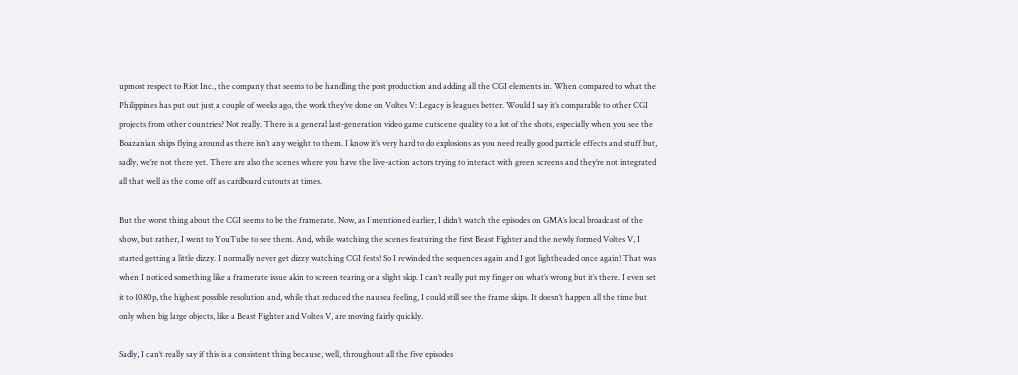upmost respect to Riot Inc., the company that seems to be handling the post production and adding all the CGI elements in. When compared to what the Philippines has put out just a couple of weeks ago, the work they’ve done on Voltes V: Legacy is leagues better. Would I say it’s comparable to other CGI projects from other countries? Not really. There is a general last-generation video game cutscene quality to a lot of the shots, especially when you see the Boazanian ships flying around as there isn’t any weight to them. I know it’s very hard to do explosions as you need really good particle effects and stuff but, sadly, we’re not there yet. There are also the scenes where you have the live-action actors trying to interact with green screens and they’re not integrated all that well as the come off as cardboard cutouts at times.

But the worst thing about the CGI seems to be the framerate. Now, as I mentioned earlier, I didn’t watch the episodes on GMA’s local broadcast of the show, but rather, I went to YouTube to see them. And, while watching the scenes featuring the first Beast Fighter and the newly formed Voltes V, I started getting a little dizzy. I normally never get dizzy watching CGI fests! So I rewinded the sequences again and I got lightheaded once again! That was when I noticed something like a framerate issue akin to screen tearing or a slight skip. I can’t really put my finger on what’s wrong but it’s there. I even set it to 1080p, the highest possible resolution and, while that reduced the nausea feeling, I could still see the frame skips. It doesn’t happen all the time but only when big large objects, like a Beast Fighter and Voltes V, are moving fairly quickly.

Sadly, I can’t really say if this is a consistent thing because, well, throughout all the five episodes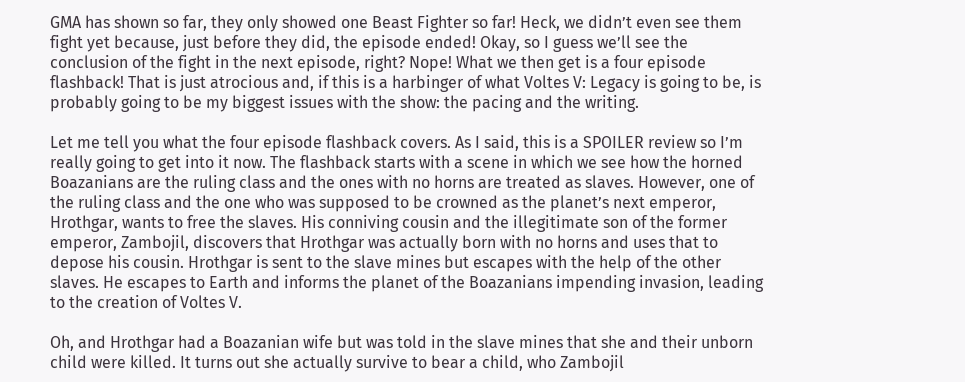GMA has shown so far, they only showed one Beast Fighter so far! Heck, we didn’t even see them fight yet because, just before they did, the episode ended! Okay, so I guess we’ll see the conclusion of the fight in the next episode, right? Nope! What we then get is a four episode flashback! That is just atrocious and, if this is a harbinger of what Voltes V: Legacy is going to be, is probably going to be my biggest issues with the show: the pacing and the writing.

Let me tell you what the four episode flashback covers. As I said, this is a SPOILER review so I’m really going to get into it now. The flashback starts with a scene in which we see how the horned Boazanians are the ruling class and the ones with no horns are treated as slaves. However, one of the ruling class and the one who was supposed to be crowned as the planet’s next emperor, Hrothgar, wants to free the slaves. His conniving cousin and the illegitimate son of the former emperor, Zambojil, discovers that Hrothgar was actually born with no horns and uses that to depose his cousin. Hrothgar is sent to the slave mines but escapes with the help of the other slaves. He escapes to Earth and informs the planet of the Boazanians impending invasion, leading to the creation of Voltes V.

Oh, and Hrothgar had a Boazanian wife but was told in the slave mines that she and their unborn child were killed. It turns out she actually survive to bear a child, who Zambojil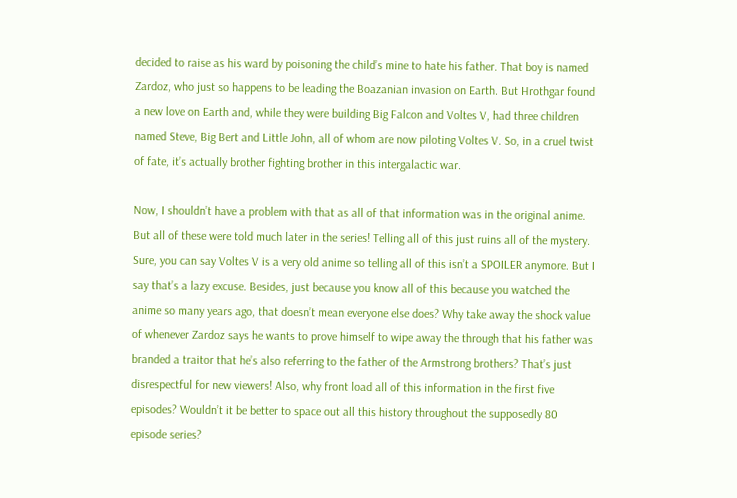decided to raise as his ward by poisoning the child’s mine to hate his father. That boy is named Zardoz, who just so happens to be leading the Boazanian invasion on Earth. But Hrothgar found a new love on Earth and, while they were building Big Falcon and Voltes V, had three children named Steve, Big Bert and Little John, all of whom are now piloting Voltes V. So, in a cruel twist of fate, it’s actually brother fighting brother in this intergalactic war.

Now, I shouldn’t have a problem with that as all of that information was in the original anime. But all of these were told much later in the series! Telling all of this just ruins all of the mystery. Sure, you can say Voltes V is a very old anime so telling all of this isn’t a SPOILER anymore. But I say that’s a lazy excuse. Besides, just because you know all of this because you watched the anime so many years ago, that doesn’t mean everyone else does? Why take away the shock value of whenever Zardoz says he wants to prove himself to wipe away the through that his father was branded a traitor that he’s also referring to the father of the Armstrong brothers? That’s just disrespectful for new viewers! Also, why front load all of this information in the first five episodes? Wouldn’t it be better to space out all this history throughout the supposedly 80 episode series?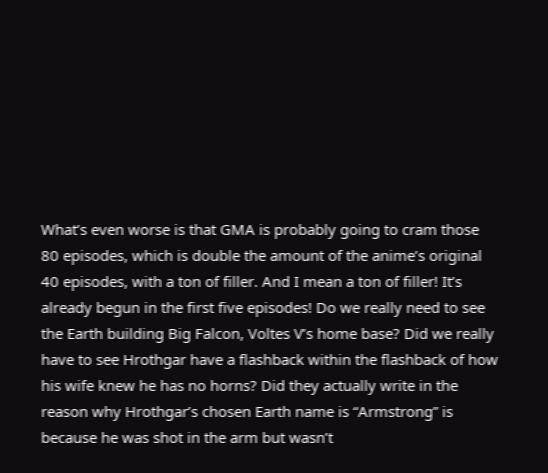What’s even worse is that GMA is probably going to cram those 80 episodes, which is double the amount of the anime’s original 40 episodes, with a ton of filler. And I mean a ton of filler! It’s already begun in the first five episodes! Do we really need to see the Earth building Big Falcon, Voltes V’s home base? Did we really have to see Hrothgar have a flashback within the flashback of how his wife knew he has no horns? Did they actually write in the reason why Hrothgar’s chosen Earth name is “Armstrong” is because he was shot in the arm but wasn’t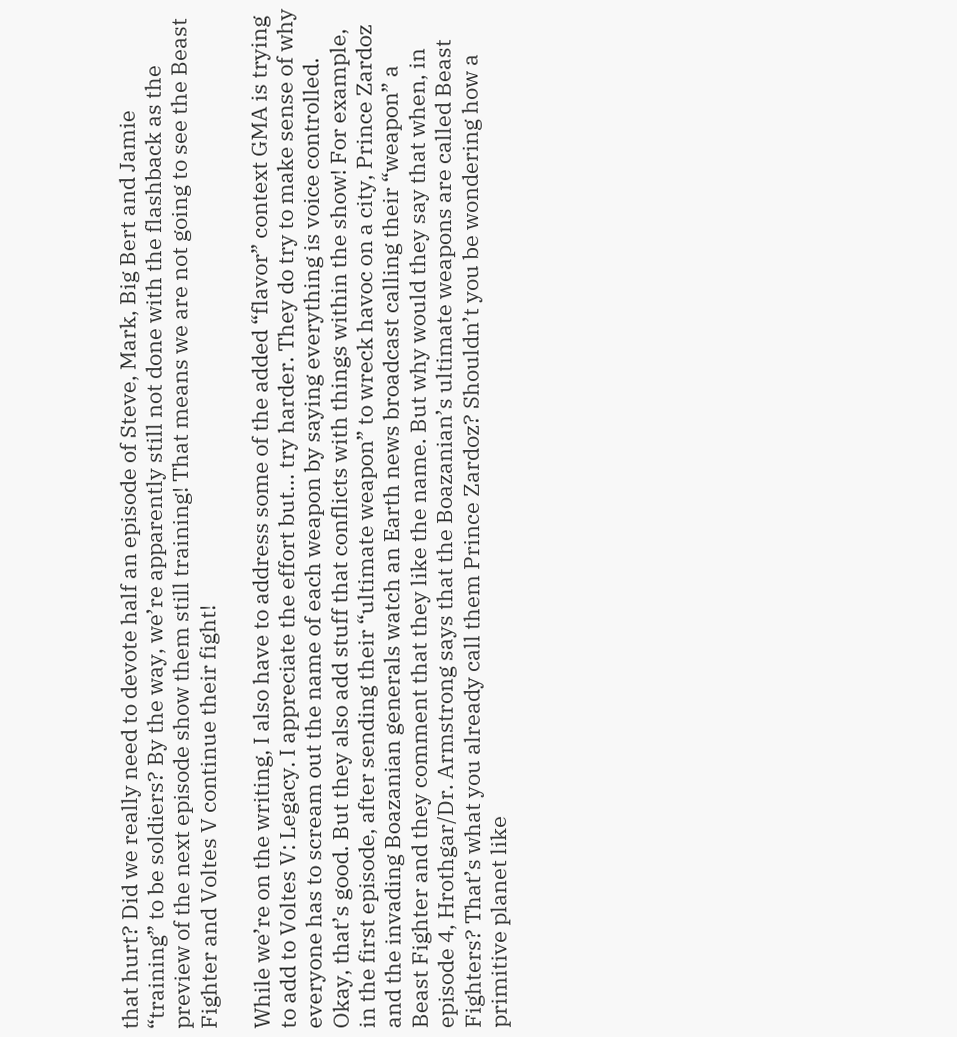that hurt? Did we really need to devote half an episode of Steve, Mark, Big Bert and Jamie “training” to be soldiers? By the way, we’re apparently still not done with the flashback as the preview of the next episode show them still training! That means we are not going to see the Beast Fighter and Voltes V continue their fight!

While we’re on the writing, I also have to address some of the added “flavor” context GMA is trying to add to Voltes V: Legacy. I appreciate the effort but… try harder. They do try to make sense of why everyone has to scream out the name of each weapon by saying everything is voice controlled. Okay, that’s good. But they also add stuff that conflicts with things within the show! For example, in the first episode, after sending their “ultimate weapon” to wreck havoc on a city, Prince Zardoz and the invading Boazanian generals watch an Earth news broadcast calling their “weapon” a Beast Fighter and they comment that they like the name. But why would they say that when, in episode 4, Hrothgar/Dr. Armstrong says that the Boazanian’s ultimate weapons are called Beast Fighters? That’s what you already call them Prince Zardoz? Shouldn’t you be wondering how a primitive planet like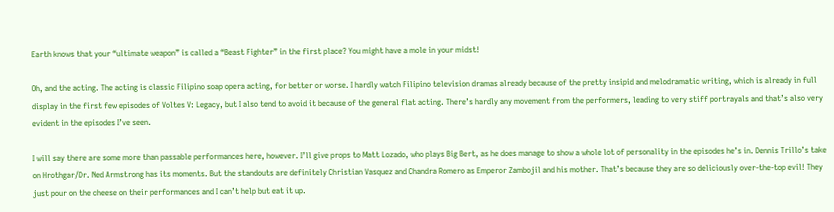Earth knows that your “ultimate weapon” is called a “Beast Fighter” in the first place? You might have a mole in your midst!

Oh, and the acting. The acting is classic Filipino soap opera acting, for better or worse. I hardly watch Filipino television dramas already because of the pretty insipid and melodramatic writing, which is already in full display in the first few episodes of Voltes V: Legacy, but I also tend to avoid it because of the general flat acting. There’s hardly any movement from the performers, leading to very stiff portrayals and that’s also very evident in the episodes I’ve seen.

I will say there are some more than passable performances here, however. I’ll give props to Matt Lozado, who plays Big Bert, as he does manage to show a whole lot of personality in the episodes he’s in. Dennis Trillo’s take on Hrothgar/Dr. Ned Armstrong has its moments. But the standouts are definitely Christian Vasquez and Chandra Romero as Emperor Zambojil and his mother. That’s because they are so deliciously over-the-top evil! They just pour on the cheese on their performances and I can’t help but eat it up.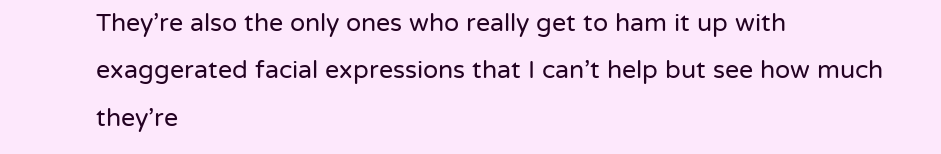They’re also the only ones who really get to ham it up with exaggerated facial expressions that I can’t help but see how much they’re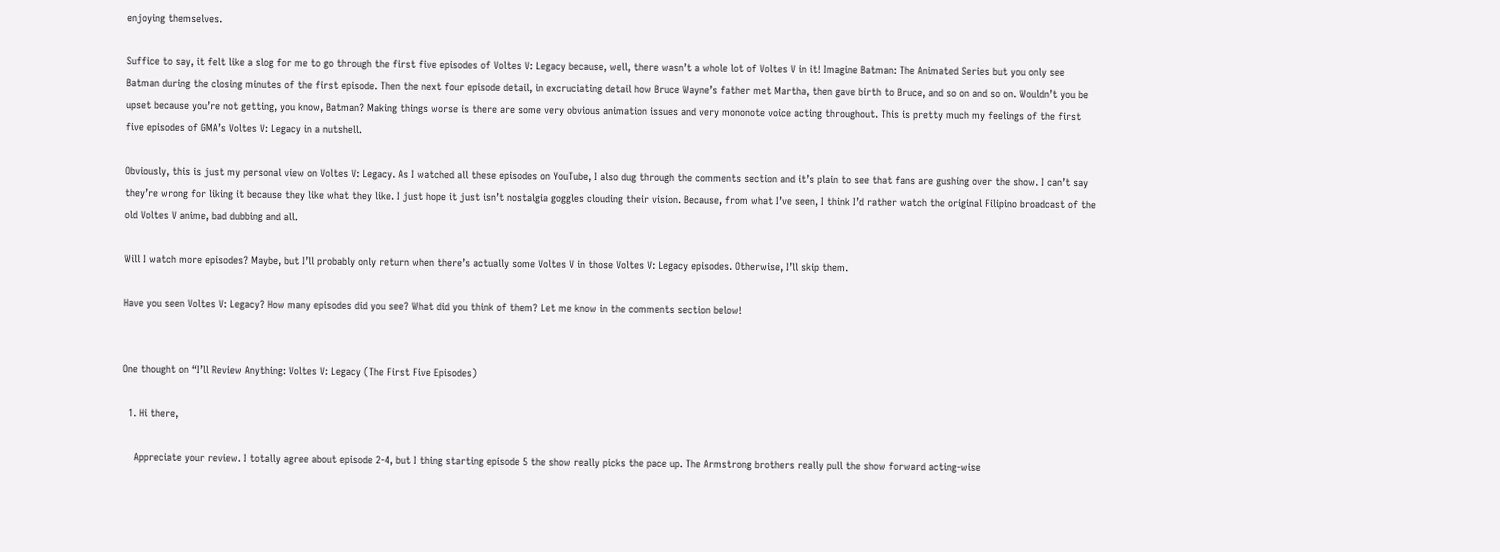enjoying themselves.

Suffice to say, it felt like a slog for me to go through the first five episodes of Voltes V: Legacy because, well, there wasn’t a whole lot of Voltes V in it! Imagine Batman: The Animated Series but you only see Batman during the closing minutes of the first episode. Then the next four episode detail, in excruciating detail how Bruce Wayne’s father met Martha, then gave birth to Bruce, and so on and so on. Wouldn’t you be upset because you’re not getting, you know, Batman? Making things worse is there are some very obvious animation issues and very mononote voice acting throughout. This is pretty much my feelings of the first five episodes of GMA’s Voltes V: Legacy in a nutshell.

Obviously, this is just my personal view on Voltes V: Legacy. As I watched all these episodes on YouTube, I also dug through the comments section and it’s plain to see that fans are gushing over the show. I can’t say they’re wrong for liking it because they like what they like. I just hope it just isn’t nostalgia goggles clouding their vision. Because, from what I’ve seen, I think I’d rather watch the original Filipino broadcast of the old Voltes V anime, bad dubbing and all.

Will I watch more episodes? Maybe, but I’ll probably only return when there’s actually some Voltes V in those Voltes V: Legacy episodes. Otherwise, I’ll skip them.

Have you seen Voltes V: Legacy? How many episodes did you see? What did you think of them? Let me know in the comments section below!


One thought on “I’ll Review Anything: Voltes V: Legacy (The First Five Episodes)

  1. Hi there,

    Appreciate your review. I totally agree about episode 2-4, but I thing starting episode 5 the show really picks the pace up. The Armstrong brothers really pull the show forward acting-wise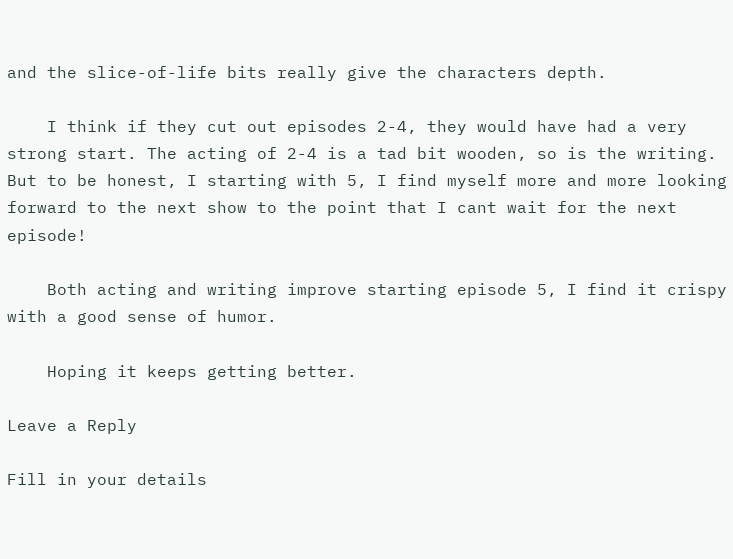and the slice-of-life bits really give the characters depth.

    I think if they cut out episodes 2-4, they would have had a very strong start. The acting of 2-4 is a tad bit wooden, so is the writing. But to be honest, I starting with 5, I find myself more and more looking forward to the next show to the point that I cant wait for the next episode!

    Both acting and writing improve starting episode 5, I find it crispy with a good sense of humor.

    Hoping it keeps getting better.

Leave a Reply

Fill in your details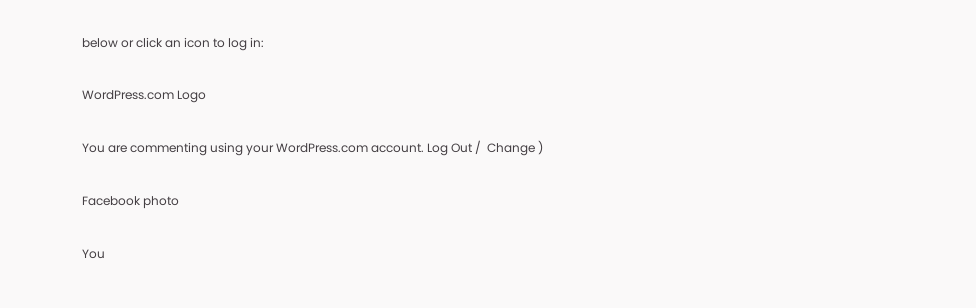below or click an icon to log in:

WordPress.com Logo

You are commenting using your WordPress.com account. Log Out /  Change )

Facebook photo

You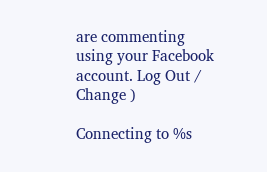are commenting using your Facebook account. Log Out /  Change )

Connecting to %s